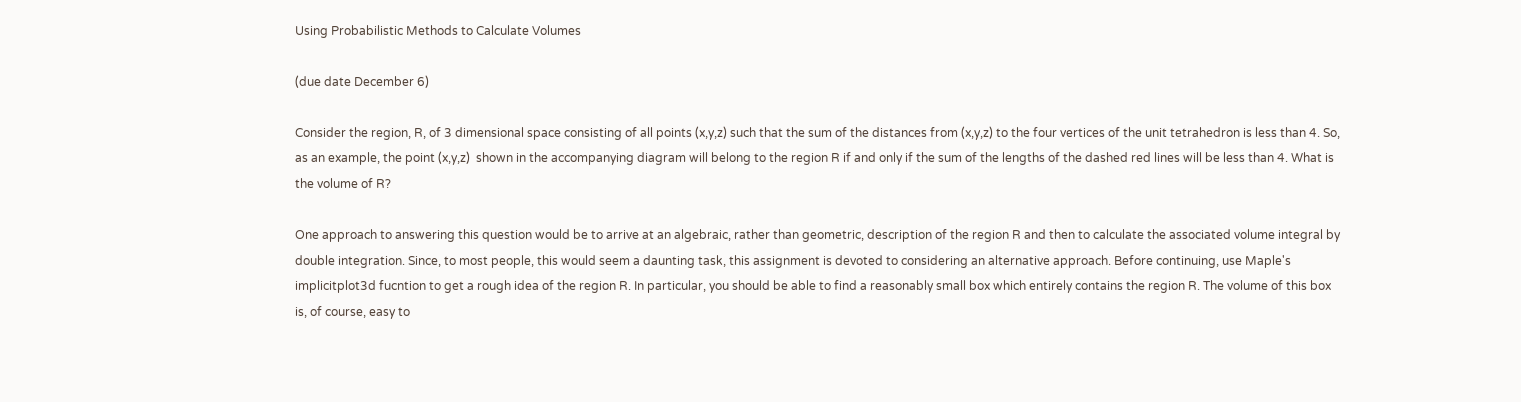Using Probabilistic Methods to Calculate Volumes

(due date December 6)

Consider the region, R, of 3 dimensional space consisting of all points (x,y,z) such that the sum of the distances from (x,y,z) to the four vertices of the unit tetrahedron is less than 4. So, as an example, the point (x,y,z)  shown in the accompanying diagram will belong to the region R if and only if the sum of the lengths of the dashed red lines will be less than 4. What is the volume of R?

One approach to answering this question would be to arrive at an algebraic, rather than geometric, description of the region R and then to calculate the associated volume integral by double integration. Since, to most people, this would seem a daunting task, this assignment is devoted to considering an alternative approach. Before continuing, use Maple's implicitplot3d fucntion to get a rough idea of the region R. In particular, you should be able to find a reasonably small box which entirely contains the region R. The volume of this box is, of course, easy to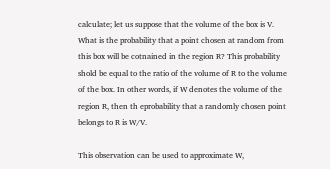calculate; let us suppose that the volume of the box is V. What is the probability that a point chosen at random from this box will be cotnained in the region R? This probability shold be equal to the ratio of the volume of R to the volume of the box. In other words, if W denotes the volume of the region R, then th eprobability that a randomly chosen point belongs to R is W/V.

This observation can be used to approximate W,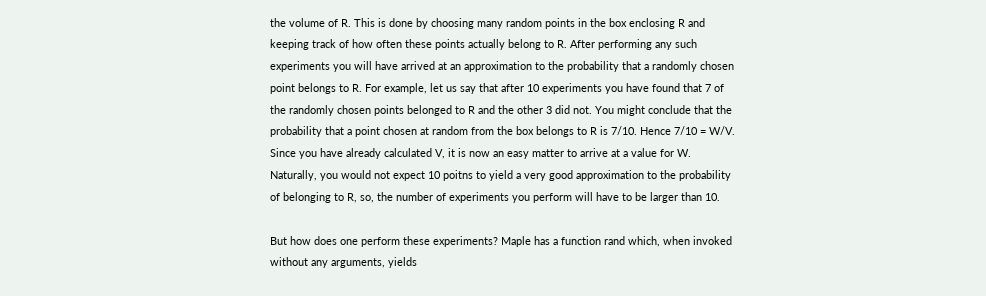the volume of R. This is done by choosing many random points in the box enclosing R and keeping track of how often these points actually belong to R. After performing any such experiments you will have arrived at an approximation to the probability that a randomly chosen point belongs to R. For example, let us say that after 10 experiments you have found that 7 of the randomly chosen points belonged to R and the other 3 did not. You might conclude that the probability that a point chosen at random from the box belongs to R is 7/10. Hence 7/10 = W/V. Since you have already calculated V, it is now an easy matter to arrive at a value for W. Naturally, you would not expect 10 poitns to yield a very good approximation to the probability of belonging to R, so, the number of experiments you perform will have to be larger than 10.

But how does one perform these experiments? Maple has a function rand which, when invoked without any arguments, yields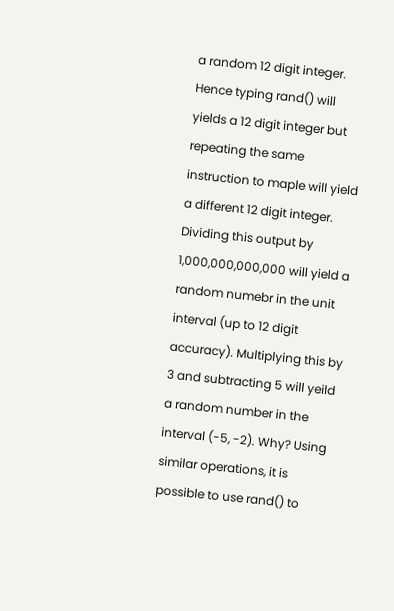a random 12 digit integer. Hence typing rand() will yields a 12 digit integer but repeating the same instruction to maple will yield a different 12 digit integer. Dividing this output by 1,000,000,000,000 will yield a random numebr in the unit interval (up to 12 digit accuracy). Multiplying this by 3 and subtracting 5 will yeild a random number in the interval (-5, -2). Why? Using similar operations, it is possible to use rand() to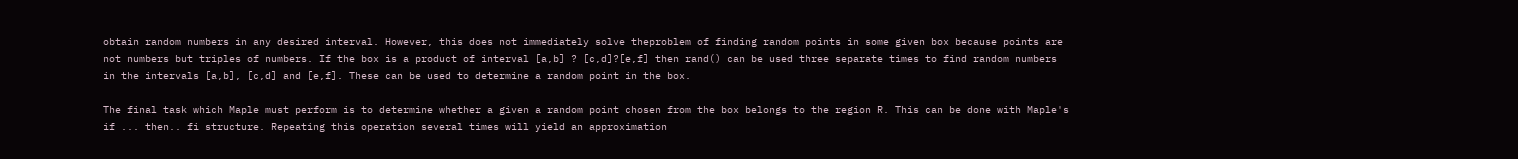obtain random numbers in any desired interval. However, this does not immediately solve theproblem of finding random points in some given box because points are not numbers but triples of numbers. If the box is a product of interval [a,b] ? [c,d]?[e,f] then rand() can be used three separate times to find random numbers in the intervals [a,b], [c,d] and [e,f]. These can be used to determine a random point in the box.

The final task which Maple must perform is to determine whether a given a random point chosen from the box belongs to the region R. This can be done with Maple's if ... then.. fi structure. Repeating this operation several times will yield an approximation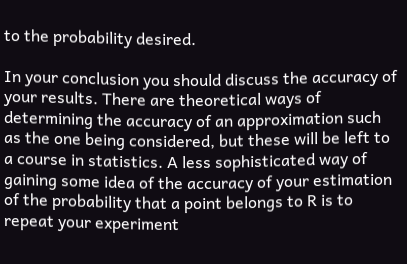to the probability desired.

In your conclusion you should discuss the accuracy of your results. There are theoretical ways of determining the accuracy of an approximation such as the one being considered, but these will be left to a course in statistics. A less sophisticated way of gaining some idea of the accuracy of your estimation of the probability that a point belongs to R is to repeat your experiment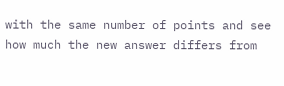with the same number of points and see how much the new answer differs from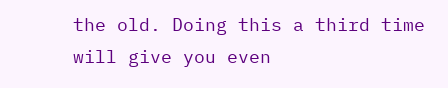the old. Doing this a third time will give you even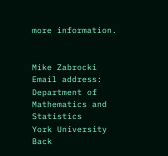more information.


Mike Zabrocki
Email address:
Department of Mathematics and Statistics
York University
Back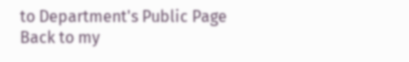to Department's Public Page
Back to my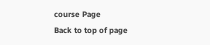course Page
Back to top of page